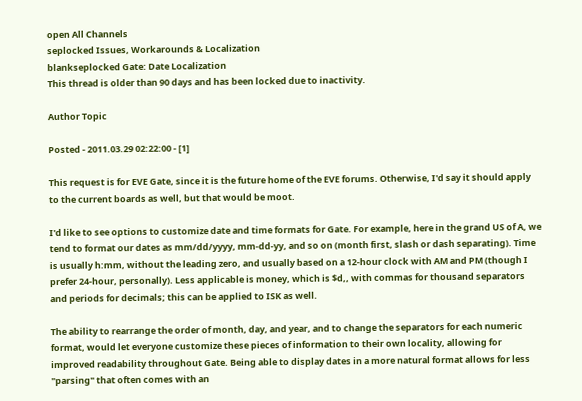open All Channels
seplocked Issues, Workarounds & Localization
blankseplocked Gate: Date Localization
This thread is older than 90 days and has been locked due to inactivity.

Author Topic

Posted - 2011.03.29 02:22:00 - [1]

This request is for EVE Gate, since it is the future home of the EVE forums. Otherwise, I'd say it should apply to the current boards as well, but that would be moot.

I'd like to see options to customize date and time formats for Gate. For example, here in the grand US of A, we tend to format our dates as mm/dd/yyyy, mm-dd-yy, and so on (month first, slash or dash separating). Time is usually h:mm, without the leading zero, and usually based on a 12-hour clock with AM and PM (though I prefer 24-hour, personally). Less applicable is money, which is $d,, with commas for thousand separators and periods for decimals; this can be applied to ISK as well.

The ability to rearrange the order of month, day, and year, and to change the separators for each numeric format, would let everyone customize these pieces of information to their own locality, allowing for improved readability throughout Gate. Being able to display dates in a more natural format allows for less "parsing" that often comes with an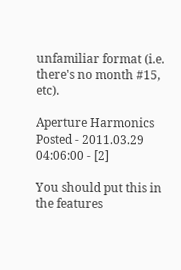unfamiliar format (i.e. there's no month #15, etc).

Aperture Harmonics
Posted - 2011.03.29 04:06:00 - [2]

You should put this in the features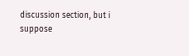discussion section, but i suppose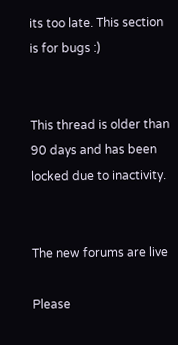its too late. This section is for bugs :)


This thread is older than 90 days and has been locked due to inactivity.


The new forums are live

Please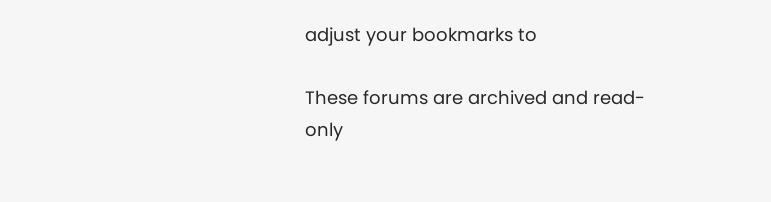adjust your bookmarks to

These forums are archived and read-only